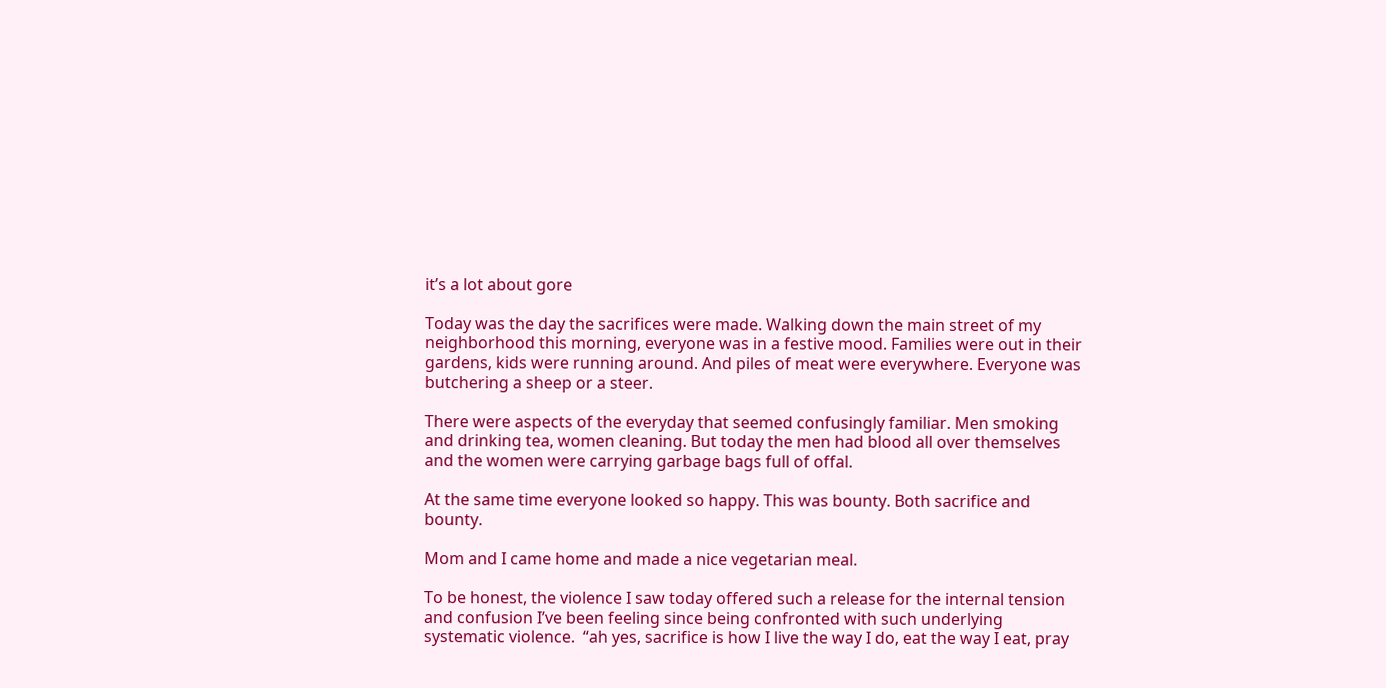it’s a lot about gore

Today was the day the sacrifices were made. Walking down the main street of my neighborhood this morning, everyone was in a festive mood. Families were out in their gardens, kids were running around. And piles of meat were everywhere. Everyone was butchering a sheep or a steer.

There were aspects of the everyday that seemed confusingly familiar. Men smoking and drinking tea, women cleaning. But today the men had blood all over themselves and the women were carrying garbage bags full of offal.

At the same time everyone looked so happy. This was bounty. Both sacrifice and bounty.

Mom and I came home and made a nice vegetarian meal.

To be honest, the violence I saw today offered such a release for the internal tension and confusion I’ve been feeling since being confronted with such underlying systematic violence.  “ah yes, sacrifice is how I live the way I do, eat the way I eat, pray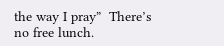the way I pray”  There’s no free lunch.